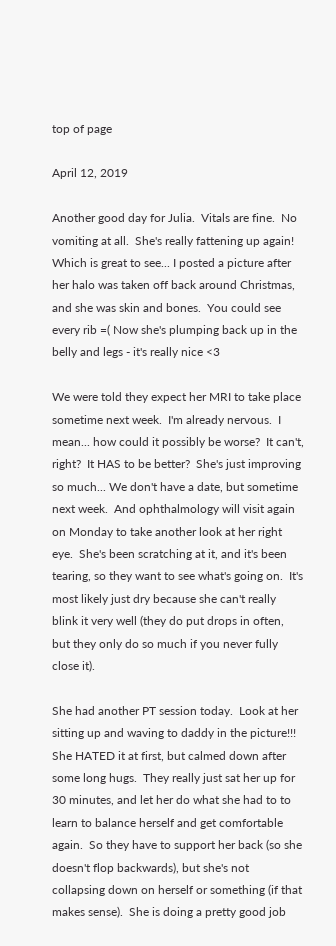top of page

April 12, 2019

Another good day for Julia.  Vitals are fine.  No vomiting at all.  She's really fattening up again!  Which is great to see... I posted a picture after her halo was taken off back around Christmas, and she was skin and bones.  You could see every rib =( Now she's plumping back up in the belly and legs - it's really nice <3

We were told they expect her MRI to take place sometime next week.  I'm already nervous.  I mean... how could it possibly be worse?  It can't, right?  It HAS to be better?  She's just improving so much... We don't have a date, but sometime next week.  And ophthalmology will visit again on Monday to take another look at her right eye.  She's been scratching at it, and it's been tearing, so they want to see what's going on.  It's most likely just dry because she can't really blink it very well (they do put drops in often, but they only do so much if you never fully close it).

She had another PT session today.  Look at her sitting up and waving to daddy in the picture!!! She HATED it at first, but calmed down after some long hugs.  They really just sat her up for 30 minutes, and let her do what she had to to learn to balance herself and get comfortable again.  So they have to support her back (so she doesn't flop backwards), but she's not collapsing down on herself or something (if that makes sense).  She is doing a pretty good job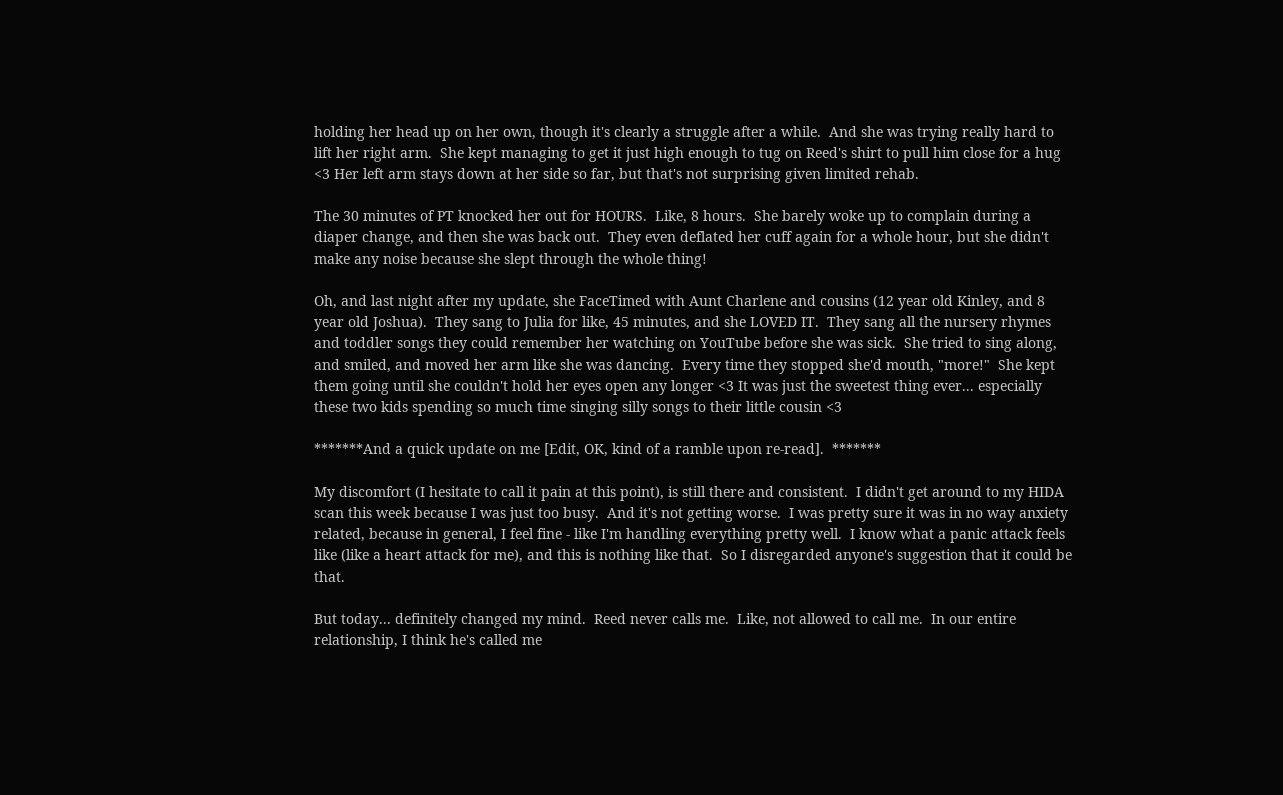holding her head up on her own, though it's clearly a struggle after a while.  And she was trying really hard to lift her right arm.  She kept managing to get it just high enough to tug on Reed's shirt to pull him close for a hug <3 Her left arm stays down at her side so far, but that's not surprising given limited rehab.

The 30 minutes of PT knocked her out for HOURS.  Like, 8 hours.  She barely woke up to complain during a diaper change, and then she was back out.  They even deflated her cuff again for a whole hour, but she didn't make any noise because she slept through the whole thing!

Oh, and last night after my update, she FaceTimed with Aunt Charlene and cousins (12 year old Kinley, and 8 year old Joshua).  They sang to Julia for like, 45 minutes, and she LOVED IT.  They sang all the nursery rhymes and toddler songs they could remember her watching on YouTube before she was sick.  She tried to sing along, and smiled, and moved her arm like she was dancing.  Every time they stopped she'd mouth, "more!"  She kept them going until she couldn't hold her eyes open any longer <3 It was just the sweetest thing ever... especially these two kids spending so much time singing silly songs to their little cousin <3

*******And a quick update on me [Edit, OK, kind of a ramble upon re-read].  *******

My discomfort (I hesitate to call it pain at this point), is still there and consistent.  I didn't get around to my HIDA scan this week because I was just too busy.  And it's not getting worse.  I was pretty sure it was in no way anxiety related, because in general, I feel fine - like I'm handling everything pretty well.  I know what a panic attack feels like (like a heart attack for me), and this is nothing like that.  So I disregarded anyone's suggestion that it could be that.

But today... definitely changed my mind.  Reed never calls me.  Like, not allowed to call me.  In our entire relationship, I think he's called me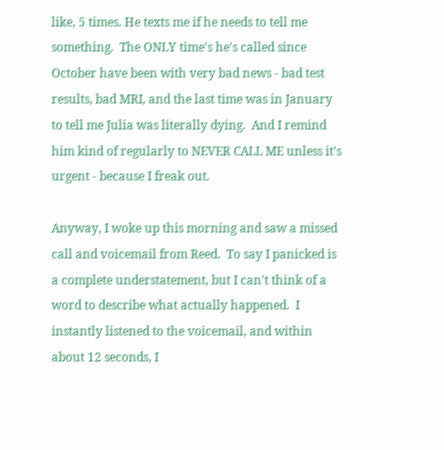like, 5 times. He texts me if he needs to tell me something.  The ONLY time's he's called since October have been with very bad news - bad test results, bad MRI, and the last time was in January to tell me Julia was literally dying.  And I remind him kind of regularly to NEVER CALL ME unless it's urgent - because I freak out.

Anyway, I woke up this morning and saw a missed call and voicemail from Reed.  To say I panicked is a complete understatement, but I can't think of a word to describe what actually happened.  I instantly listened to the voicemail, and within about 12 seconds, I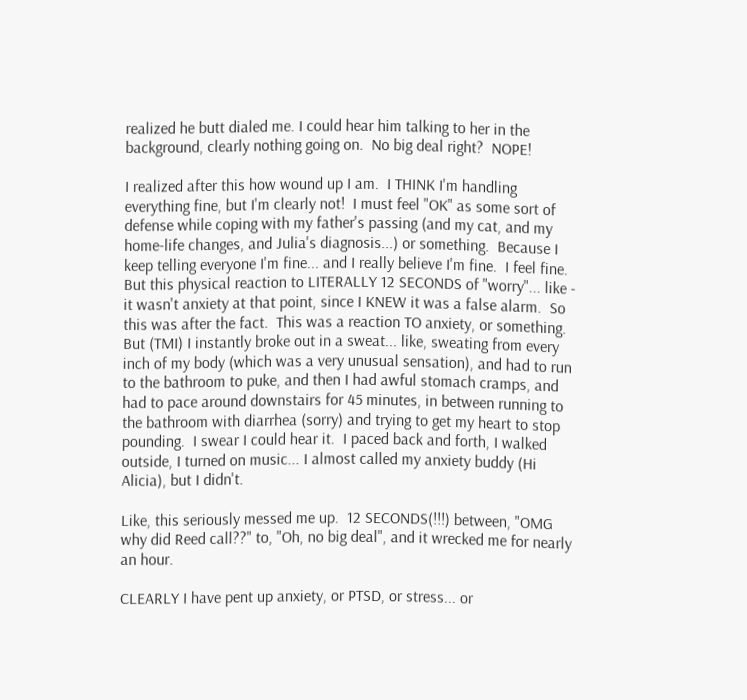realized he butt dialed me. I could hear him talking to her in the background, clearly nothing going on.  No big deal right?  NOPE!

I realized after this how wound up I am.  I THINK I'm handling everything fine, but I'm clearly not!  I must feel "OK" as some sort of defense while coping with my father's passing (and my cat, and my home-life changes, and Julia's diagnosis...) or something.  Because I keep telling everyone I'm fine... and I really believe I'm fine.  I feel fine.  But this physical reaction to LITERALLY 12 SECONDS of "worry"... like - it wasn't anxiety at that point, since I KNEW it was a false alarm.  So this was after the fact.  This was a reaction TO anxiety, or something.  But (TMI) I instantly broke out in a sweat... like, sweating from every inch of my body (which was a very unusual sensation), and had to run to the bathroom to puke, and then I had awful stomach cramps, and had to pace around downstairs for 45 minutes, in between running to the bathroom with diarrhea (sorry) and trying to get my heart to stop pounding.  I swear I could hear it.  I paced back and forth, I walked outside, I turned on music... I almost called my anxiety buddy (Hi Alicia), but I didn't.

Like, this seriously messed me up.  12 SECONDS(!!!) between, "OMG why did Reed call??" to, "Oh, no big deal", and it wrecked me for nearly an hour.

CLEARLY I have pent up anxiety, or PTSD, or stress... or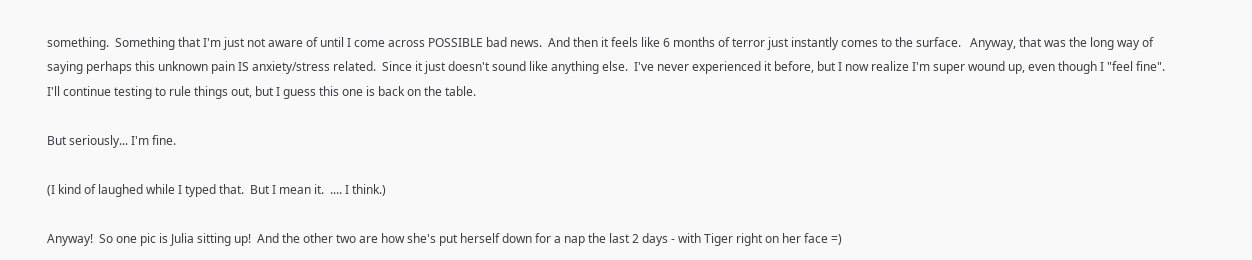something.  Something that I'm just not aware of until I come across POSSIBLE bad news.  And then it feels like 6 months of terror just instantly comes to the surface.   Anyway, that was the long way of saying perhaps this unknown pain IS anxiety/stress related.  Since it just doesn't sound like anything else.  I've never experienced it before, but I now realize I'm super wound up, even though I "feel fine".  I'll continue testing to rule things out, but I guess this one is back on the table.

But seriously... I'm fine.

(I kind of laughed while I typed that.  But I mean it.  .... I think.)

Anyway!  So one pic is Julia sitting up!  And the other two are how she's put herself down for a nap the last 2 days - with Tiger right on her face =)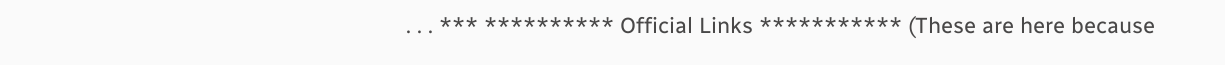. . . *** ********** Official Links *********** (These are here because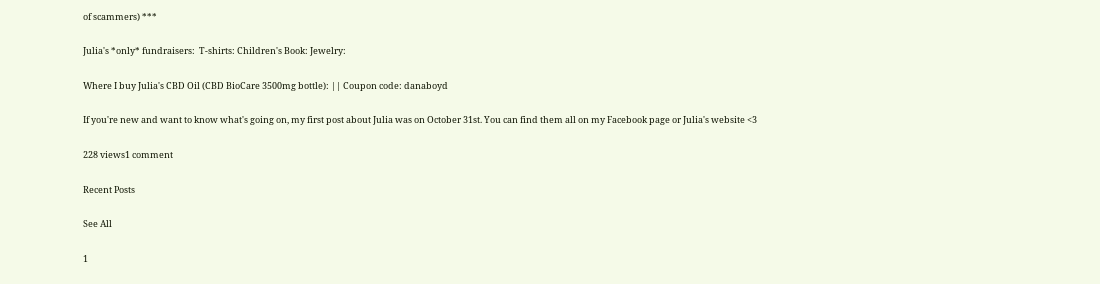of scammers) ***

Julia's *only* fundraisers:  T-shirts: Children's Book: Jewelry:

Where I buy Julia's CBD Oil (CBD BioCare 3500mg bottle): || Coupon code: danaboyd

If you're new and want to know what's going on, my first post about Julia was on October 31st. You can find them all on my Facebook page or Julia's website <3

228 views1 comment

Recent Posts

See All

1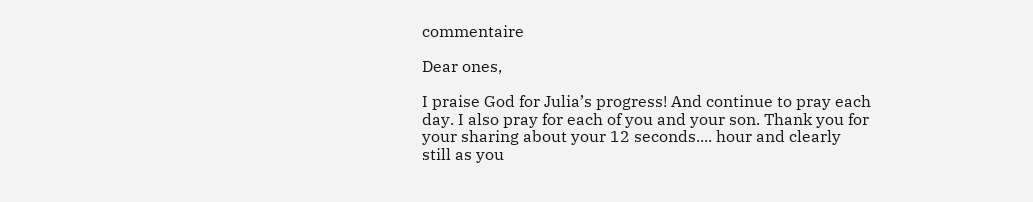commentaire

Dear ones,

I praise God for Julia’s progress! And continue to pray each day. I also pray for each of you and your son. Thank you for your sharing about your 12 seconds.... hour and clearly still as you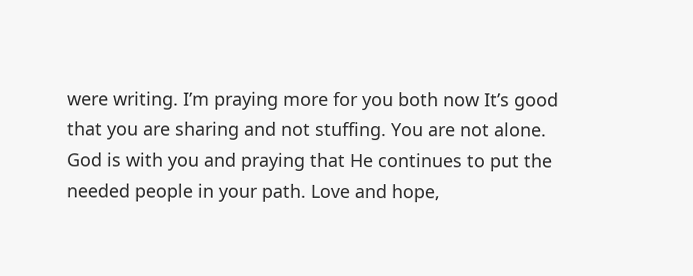were writing. I’m praying more for you both now It’s good that you are sharing and not stuffing. You are not alone. God is with you and praying that He continues to put the needed people in your path. Love and hope,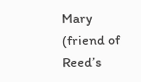Mary (friend of Reed’s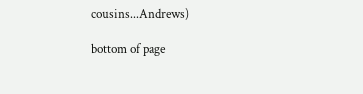cousins...Andrews)

bottom of page